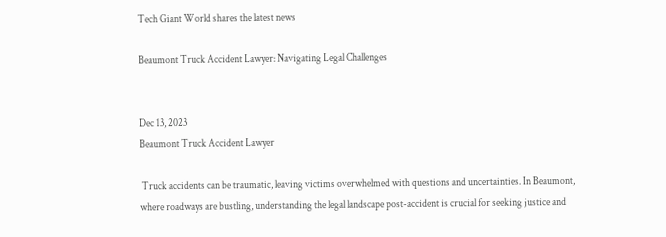Tech Giant World shares the latest news

Beaumont Truck Accident Lawyer: Navigating Legal Challenges


Dec 13, 2023
Beaumont Truck Accident Lawyer

 Truck accidents can be traumatic, leaving victims overwhelmed with questions and uncertainties. In Beaumont, where roadways are bustling, understanding the legal landscape post-accident is crucial for seeking justice and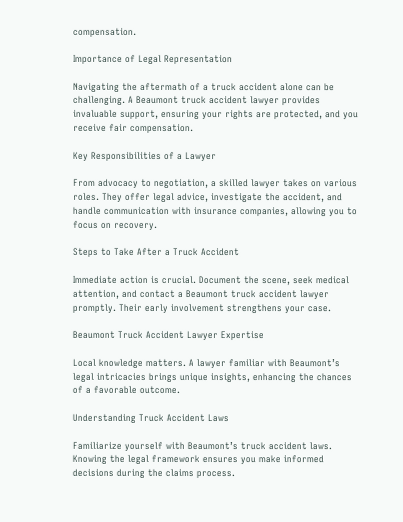compensation.

Importance of Legal Representation

Navigating the aftermath of a truck accident alone can be challenging. A Beaumont truck accident lawyer provides invaluable support, ensuring your rights are protected, and you receive fair compensation.

Key Responsibilities of a Lawyer

From advocacy to negotiation, a skilled lawyer takes on various roles. They offer legal advice, investigate the accident, and handle communication with insurance companies, allowing you to focus on recovery.

Steps to Take After a Truck Accident

Immediate action is crucial. Document the scene, seek medical attention, and contact a Beaumont truck accident lawyer promptly. Their early involvement strengthens your case.

Beaumont Truck Accident Lawyer Expertise

Local knowledge matters. A lawyer familiar with Beaumont’s legal intricacies brings unique insights, enhancing the chances of a favorable outcome.

Understanding Truck Accident Laws

Familiarize yourself with Beaumont’s truck accident laws. Knowing the legal framework ensures you make informed decisions during the claims process.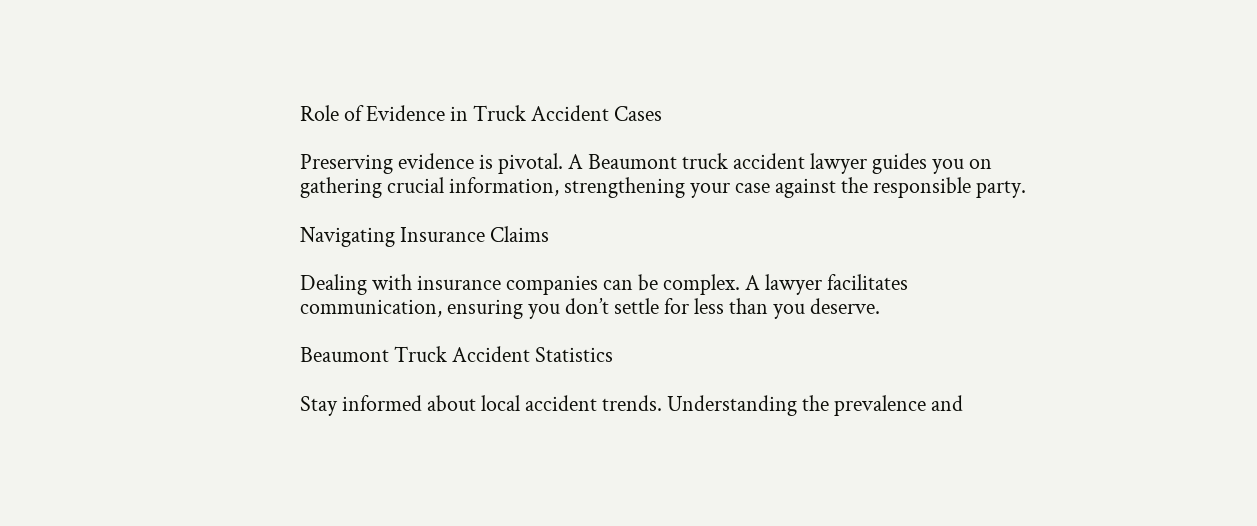Role of Evidence in Truck Accident Cases

Preserving evidence is pivotal. A Beaumont truck accident lawyer guides you on gathering crucial information, strengthening your case against the responsible party.

Navigating Insurance Claims

Dealing with insurance companies can be complex. A lawyer facilitates communication, ensuring you don’t settle for less than you deserve.

Beaumont Truck Accident Statistics

Stay informed about local accident trends. Understanding the prevalence and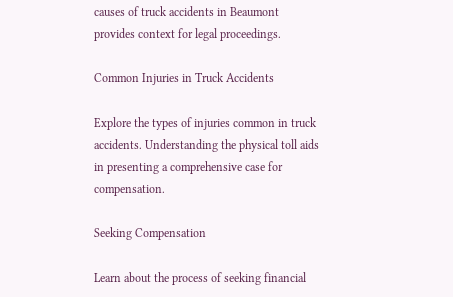causes of truck accidents in Beaumont provides context for legal proceedings.

Common Injuries in Truck Accidents

Explore the types of injuries common in truck accidents. Understanding the physical toll aids in presenting a comprehensive case for compensation.

Seeking Compensation

Learn about the process of seeking financial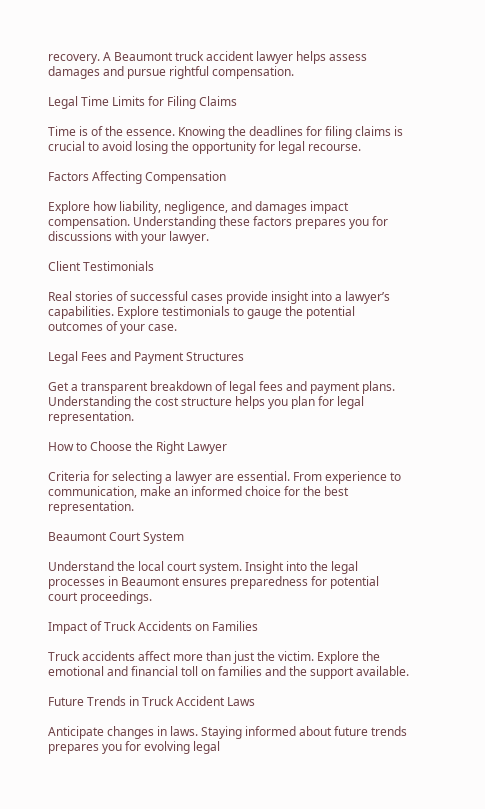recovery. A Beaumont truck accident lawyer helps assess damages and pursue rightful compensation.

Legal Time Limits for Filing Claims

Time is of the essence. Knowing the deadlines for filing claims is crucial to avoid losing the opportunity for legal recourse.

Factors Affecting Compensation

Explore how liability, negligence, and damages impact compensation. Understanding these factors prepares you for discussions with your lawyer.

Client Testimonials

Real stories of successful cases provide insight into a lawyer’s capabilities. Explore testimonials to gauge the potential outcomes of your case.

Legal Fees and Payment Structures

Get a transparent breakdown of legal fees and payment plans. Understanding the cost structure helps you plan for legal representation.

How to Choose the Right Lawyer

Criteria for selecting a lawyer are essential. From experience to communication, make an informed choice for the best representation.

Beaumont Court System

Understand the local court system. Insight into the legal processes in Beaumont ensures preparedness for potential court proceedings.

Impact of Truck Accidents on Families

Truck accidents affect more than just the victim. Explore the emotional and financial toll on families and the support available.

Future Trends in Truck Accident Laws

Anticipate changes in laws. Staying informed about future trends prepares you for evolving legal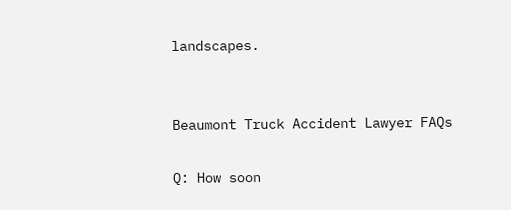landscapes.


Beaumont Truck Accident Lawyer FAQs

Q: How soon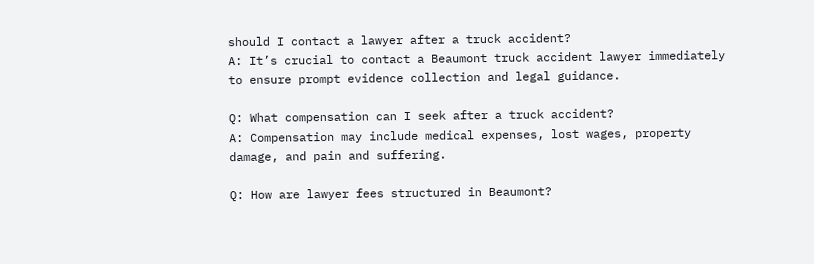should I contact a lawyer after a truck accident?
A: It’s crucial to contact a Beaumont truck accident lawyer immediately to ensure prompt evidence collection and legal guidance.

Q: What compensation can I seek after a truck accident?
A: Compensation may include medical expenses, lost wages, property damage, and pain and suffering.

Q: How are lawyer fees structured in Beaumont?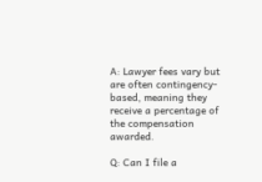A: Lawyer fees vary but are often contingency-based, meaning they receive a percentage of the compensation awarded.

Q: Can I file a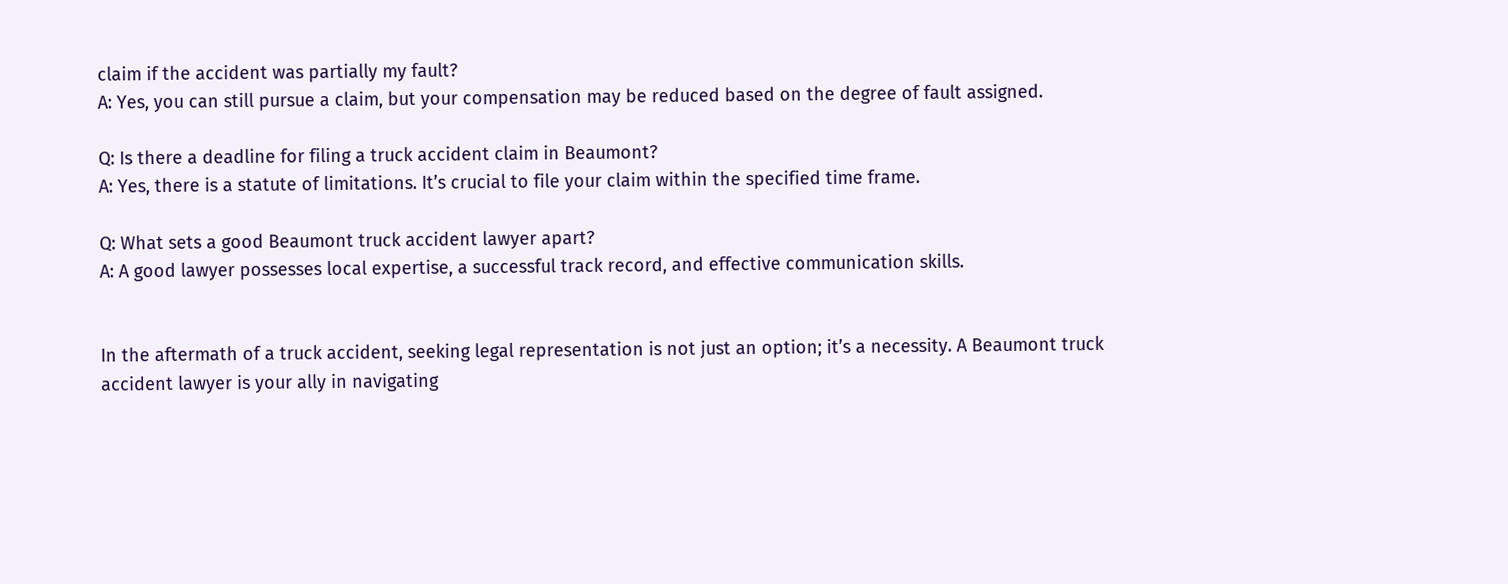claim if the accident was partially my fault?
A: Yes, you can still pursue a claim, but your compensation may be reduced based on the degree of fault assigned.

Q: Is there a deadline for filing a truck accident claim in Beaumont?
A: Yes, there is a statute of limitations. It’s crucial to file your claim within the specified time frame.

Q: What sets a good Beaumont truck accident lawyer apart?
A: A good lawyer possesses local expertise, a successful track record, and effective communication skills.


In the aftermath of a truck accident, seeking legal representation is not just an option; it’s a necessity. A Beaumont truck accident lawyer is your ally in navigating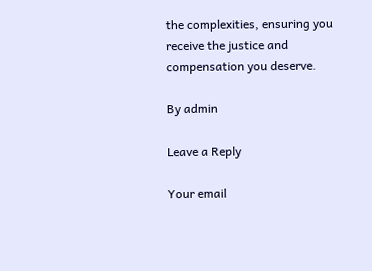the complexities, ensuring you receive the justice and compensation you deserve.

By admin

Leave a Reply

Your email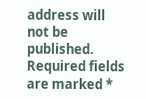address will not be published. Required fields are marked *